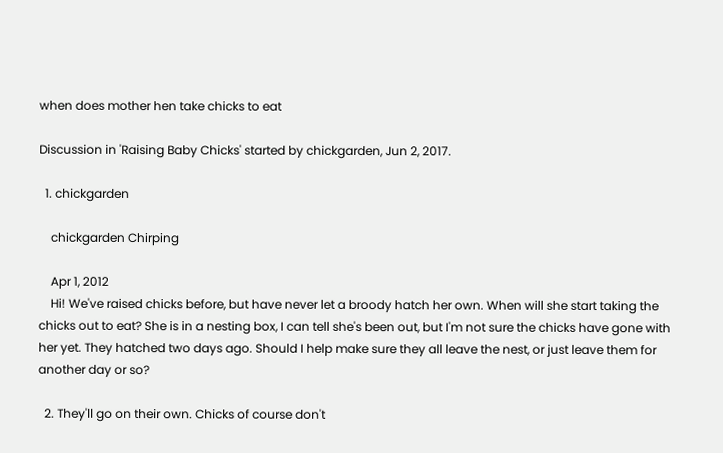when does mother hen take chicks to eat

Discussion in 'Raising Baby Chicks' started by chickgarden, Jun 2, 2017.

  1. chickgarden

    chickgarden Chirping

    Apr 1, 2012
    Hi! We've raised chicks before, but have never let a broody hatch her own. When will she start taking the chicks out to eat? She is in a nesting box, I can tell she's been out, but I'm not sure the chicks have gone with her yet. They hatched two days ago. Should I help make sure they all leave the nest, or just leave them for another day or so?

  2. They'll go on their own. Chicks of course don't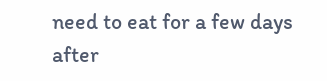need to eat for a few days after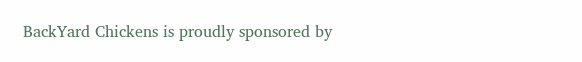BackYard Chickens is proudly sponsored by